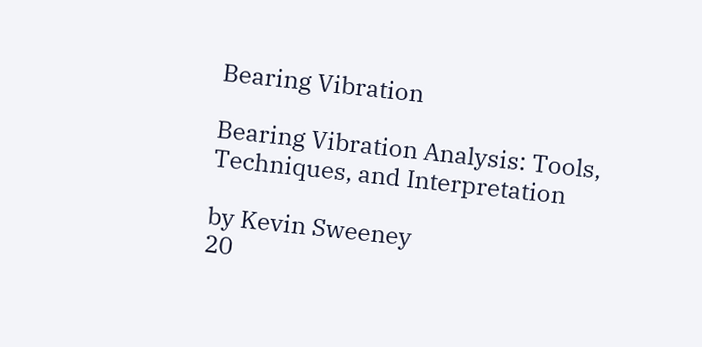Bearing Vibration

Bearing Vibration Analysis: Tools, Techniques, and Interpretation

by Kevin Sweeney
20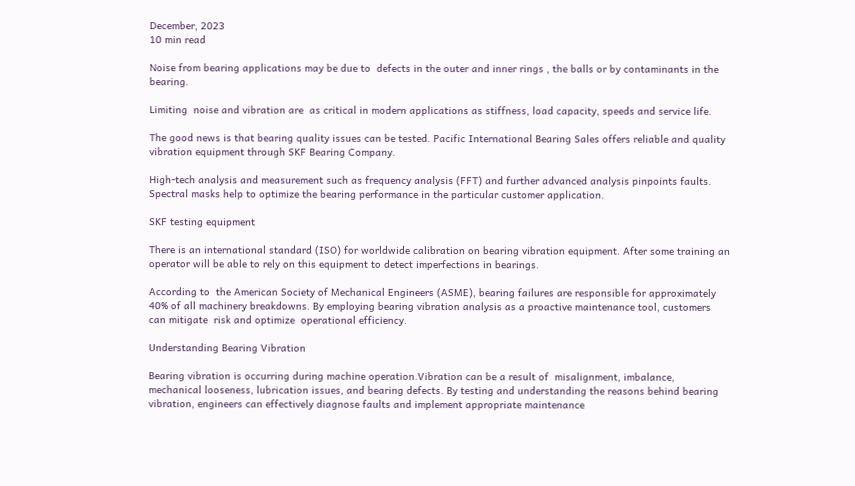December, 2023
10 min read

Noise from bearing applications may be due to  defects in the outer and inner rings , the balls or by contaminants in the bearing.

Limiting  noise and vibration are  as critical in modern applications as stiffness, load capacity, speeds and service life.

The good news is that bearing quality issues can be tested. Pacific International Bearing Sales offers reliable and quality vibration equipment through SKF Bearing Company.

High-tech analysis and measurement such as frequency analysis (FFT) and further advanced analysis pinpoints faults. Spectral masks help to optimize the bearing performance in the particular customer application.

SKF testing equipment

There is an international standard (ISO) for worldwide calibration on bearing vibration equipment. After some training an operator will be able to rely on this equipment to detect imperfections in bearings.

According to  the American Society of Mechanical Engineers (ASME), bearing failures are responsible for approximately 40% of all machinery breakdowns. By employing bearing vibration analysis as a proactive maintenance tool, customers  can mitigate  risk and optimize  operational efficiency.

Understanding Bearing Vibration

Bearing vibration is occurring during machine operation.Vibration can be a result of  misalignment, imbalance, mechanical looseness, lubrication issues, and bearing defects. By testing and understanding the reasons behind bearing vibration, engineers can effectively diagnose faults and implement appropriate maintenance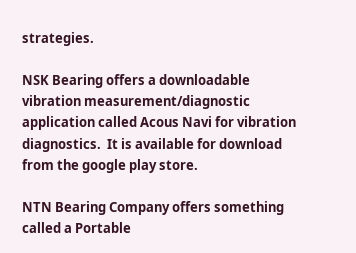strategies.

NSK Bearing offers a downloadable vibration measurement/diagnostic application called Acous Navi for vibration diagnostics.  It is available for download from the google play store.

NTN Bearing Company offers something called a Portable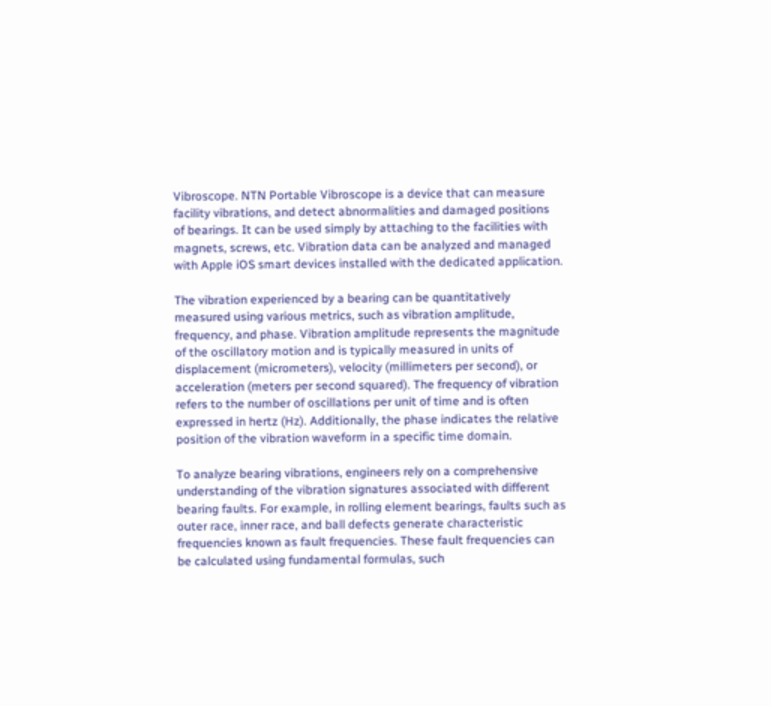Vibroscope. NTN Portable Vibroscope is a device that can measure facility vibrations, and detect abnormalities and damaged positions of bearings. It can be used simply by attaching to the facilities with magnets, screws, etc. Vibration data can be analyzed and managed with Apple iOS smart devices installed with the dedicated application.

The vibration experienced by a bearing can be quantitatively measured using various metrics, such as vibration amplitude, frequency, and phase. Vibration amplitude represents the magnitude of the oscillatory motion and is typically measured in units of displacement (micrometers), velocity (millimeters per second), or acceleration (meters per second squared). The frequency of vibration refers to the number of oscillations per unit of time and is often expressed in hertz (Hz). Additionally, the phase indicates the relative position of the vibration waveform in a specific time domain.

To analyze bearing vibrations, engineers rely on a comprehensive understanding of the vibration signatures associated with different bearing faults. For example, in rolling element bearings, faults such as outer race, inner race, and ball defects generate characteristic frequencies known as fault frequencies. These fault frequencies can be calculated using fundamental formulas, such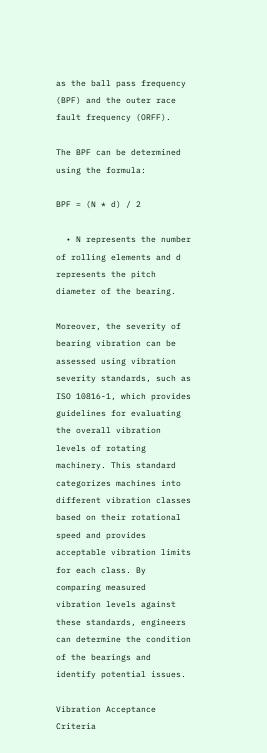as the ball pass frequency (BPF) and the outer race fault frequency (ORFF).

The BPF can be determined using the formula:

BPF = (N * d) / 2

  • N represents the number of rolling elements and d represents the pitch diameter of the bearing.

Moreover, the severity of bearing vibration can be assessed using vibration severity standards, such as ISO 10816-1, which provides guidelines for evaluating the overall vibration levels of rotating machinery. This standard categorizes machines into different vibration classes based on their rotational speed and provides acceptable vibration limits for each class. By comparing measured vibration levels against these standards, engineers can determine the condition of the bearings and identify potential issues.

Vibration Acceptance Criteria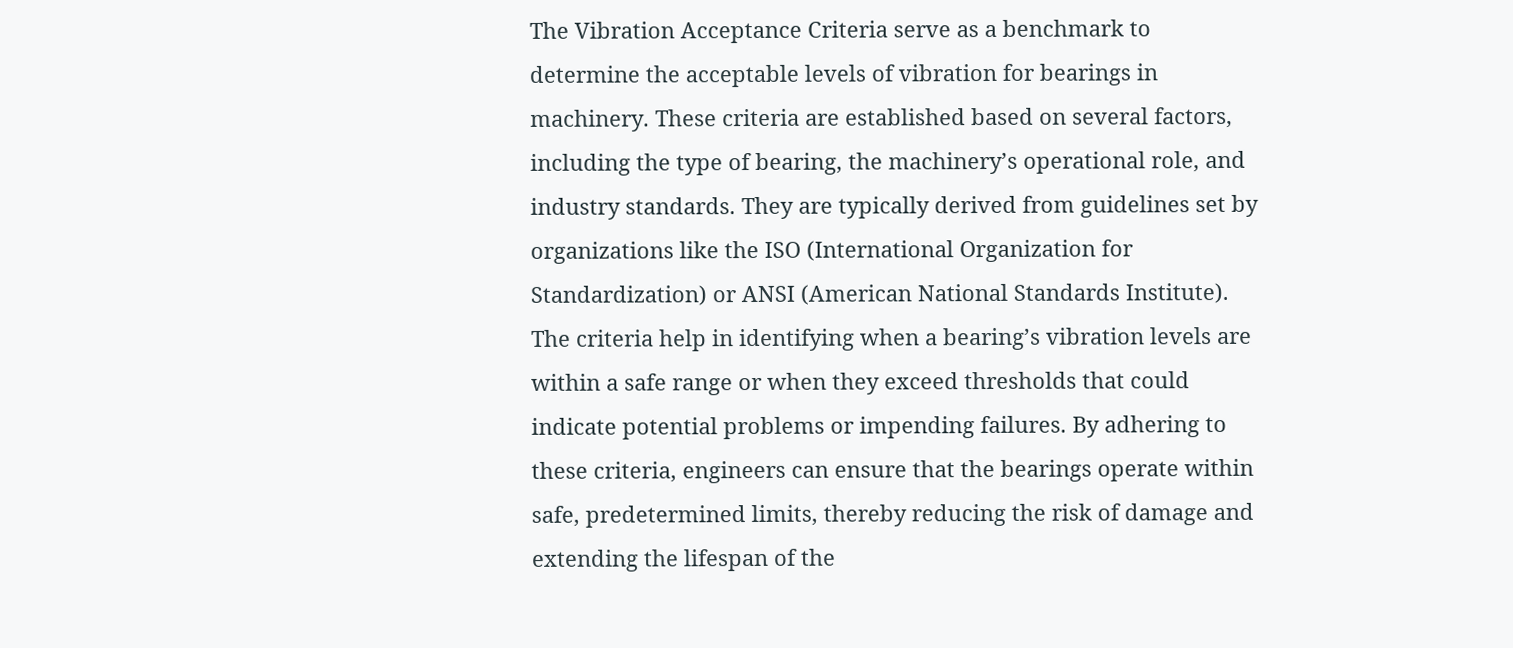The Vibration Acceptance Criteria serve as a benchmark to determine the acceptable levels of vibration for bearings in machinery. These criteria are established based on several factors, including the type of bearing, the machinery’s operational role, and industry standards. They are typically derived from guidelines set by organizations like the ISO (International Organization for Standardization) or ANSI (American National Standards Institute). The criteria help in identifying when a bearing’s vibration levels are within a safe range or when they exceed thresholds that could indicate potential problems or impending failures. By adhering to these criteria, engineers can ensure that the bearings operate within safe, predetermined limits, thereby reducing the risk of damage and extending the lifespan of the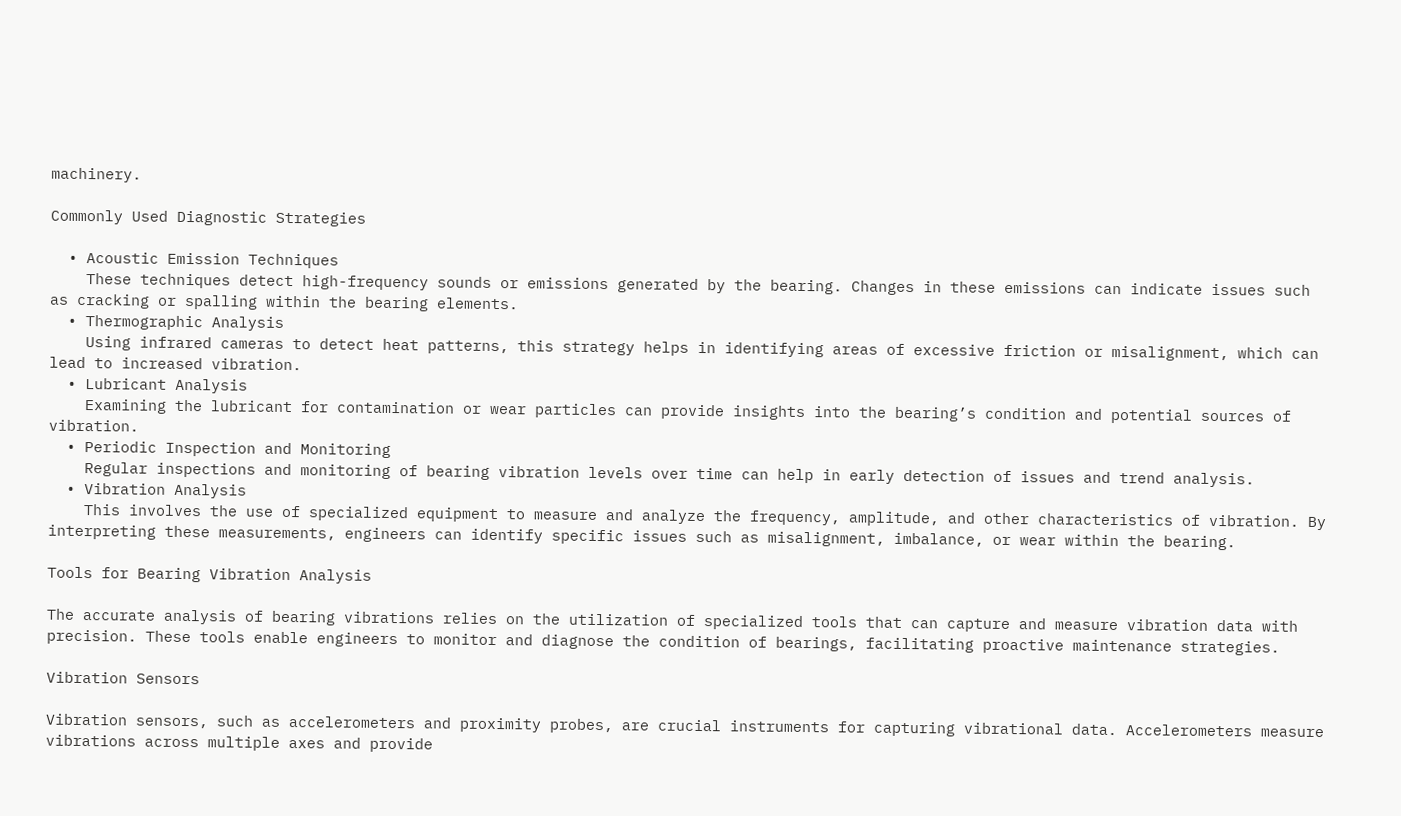machinery.

Commonly Used Diagnostic Strategies

  • Acoustic Emission Techniques
    These techniques detect high-frequency sounds or emissions generated by the bearing. Changes in these emissions can indicate issues such as cracking or spalling within the bearing elements.
  • Thermographic Analysis
    Using infrared cameras to detect heat patterns, this strategy helps in identifying areas of excessive friction or misalignment, which can lead to increased vibration.
  • Lubricant Analysis
    Examining the lubricant for contamination or wear particles can provide insights into the bearing’s condition and potential sources of vibration.
  • Periodic Inspection and Monitoring
    Regular inspections and monitoring of bearing vibration levels over time can help in early detection of issues and trend analysis.
  • Vibration Analysis
    This involves the use of specialized equipment to measure and analyze the frequency, amplitude, and other characteristics of vibration. By interpreting these measurements, engineers can identify specific issues such as misalignment, imbalance, or wear within the bearing.

Tools for Bearing Vibration Analysis

The accurate analysis of bearing vibrations relies on the utilization of specialized tools that can capture and measure vibration data with precision. These tools enable engineers to monitor and diagnose the condition of bearings, facilitating proactive maintenance strategies.

Vibration Sensors

Vibration sensors, such as accelerometers and proximity probes, are crucial instruments for capturing vibrational data. Accelerometers measure vibrations across multiple axes and provide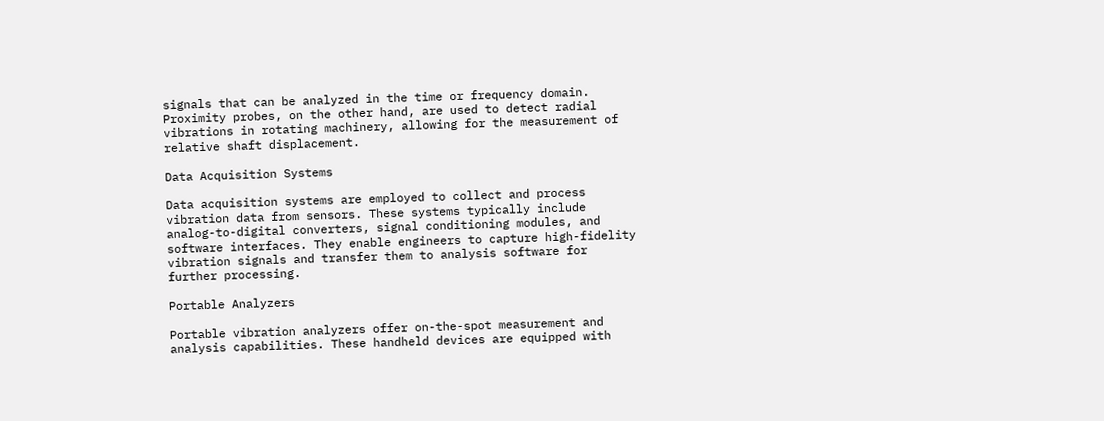signals that can be analyzed in the time or frequency domain. Proximity probes, on the other hand, are used to detect radial vibrations in rotating machinery, allowing for the measurement of relative shaft displacement.

Data Acquisition Systems

Data acquisition systems are employed to collect and process vibration data from sensors. These systems typically include analog-to-digital converters, signal conditioning modules, and software interfaces. They enable engineers to capture high-fidelity vibration signals and transfer them to analysis software for further processing.

Portable Analyzers

Portable vibration analyzers offer on-the-spot measurement and analysis capabilities. These handheld devices are equipped with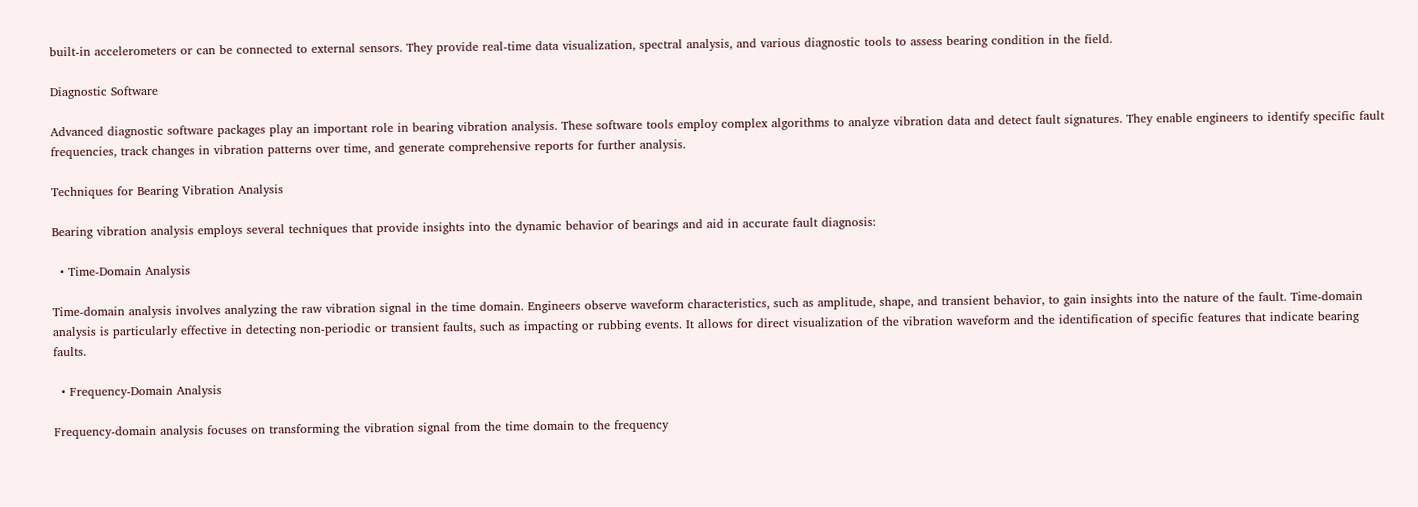built-in accelerometers or can be connected to external sensors. They provide real-time data visualization, spectral analysis, and various diagnostic tools to assess bearing condition in the field.

Diagnostic Software

Advanced diagnostic software packages play an important role in bearing vibration analysis. These software tools employ complex algorithms to analyze vibration data and detect fault signatures. They enable engineers to identify specific fault frequencies, track changes in vibration patterns over time, and generate comprehensive reports for further analysis.

Techniques for Bearing Vibration Analysis

Bearing vibration analysis employs several techniques that provide insights into the dynamic behavior of bearings and aid in accurate fault diagnosis:

  • Time-Domain Analysis

Time-domain analysis involves analyzing the raw vibration signal in the time domain. Engineers observe waveform characteristics, such as amplitude, shape, and transient behavior, to gain insights into the nature of the fault. Time-domain analysis is particularly effective in detecting non-periodic or transient faults, such as impacting or rubbing events. It allows for direct visualization of the vibration waveform and the identification of specific features that indicate bearing faults.

  • Frequency-Domain Analysis

Frequency-domain analysis focuses on transforming the vibration signal from the time domain to the frequency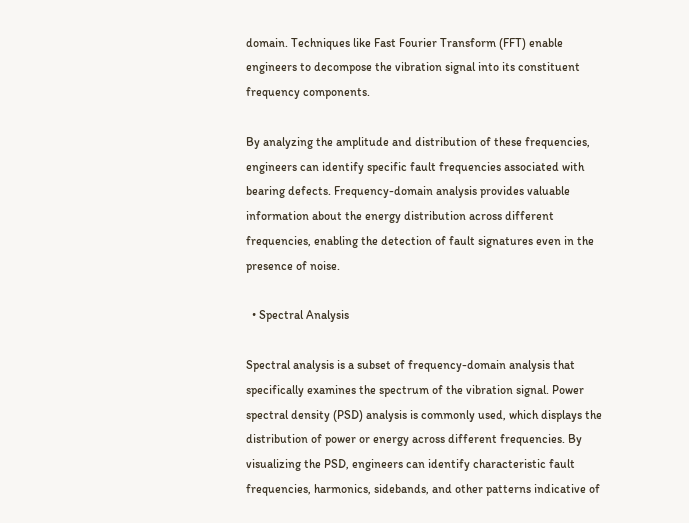domain. Techniques like Fast Fourier Transform (FFT) enable engineers to decompose the vibration signal into its constituent frequency components.

By analyzing the amplitude and distribution of these frequencies, engineers can identify specific fault frequencies associated with bearing defects. Frequency-domain analysis provides valuable information about the energy distribution across different frequencies, enabling the detection of fault signatures even in the presence of noise.

  • Spectral Analysis

Spectral analysis is a subset of frequency-domain analysis that specifically examines the spectrum of the vibration signal. Power spectral density (PSD) analysis is commonly used, which displays the distribution of power or energy across different frequencies. By visualizing the PSD, engineers can identify characteristic fault frequencies, harmonics, sidebands, and other patterns indicative of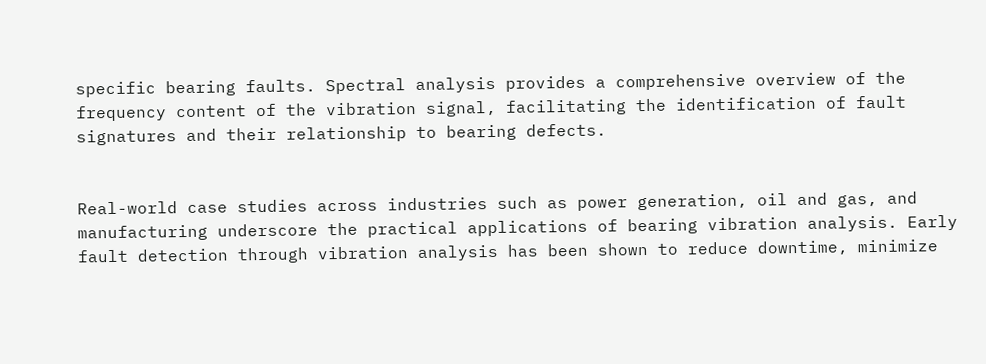specific bearing faults. Spectral analysis provides a comprehensive overview of the frequency content of the vibration signal, facilitating the identification of fault signatures and their relationship to bearing defects.


Real-world case studies across industries such as power generation, oil and gas, and manufacturing underscore the practical applications of bearing vibration analysis. Early fault detection through vibration analysis has been shown to reduce downtime, minimize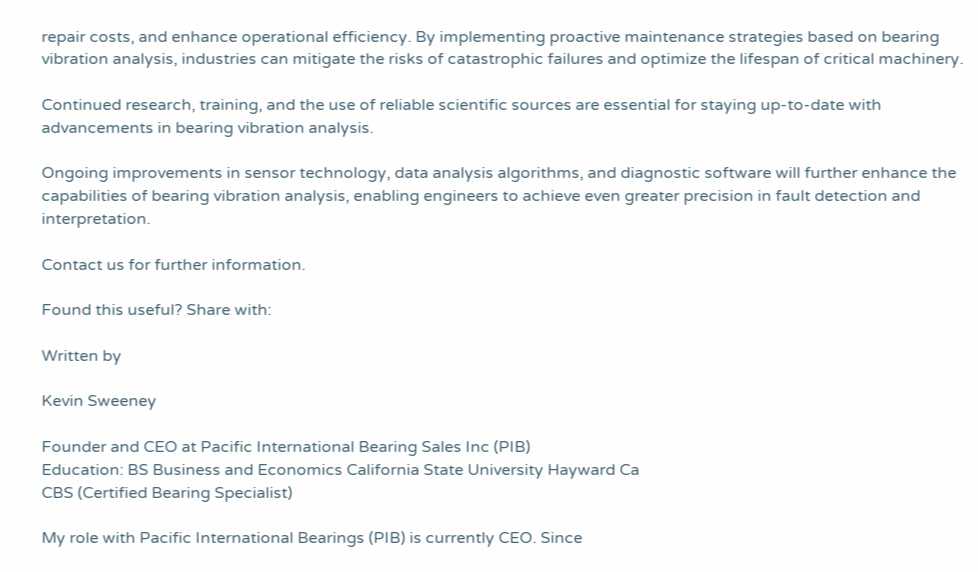repair costs, and enhance operational efficiency. By implementing proactive maintenance strategies based on bearing vibration analysis, industries can mitigate the risks of catastrophic failures and optimize the lifespan of critical machinery.

Continued research, training, and the use of reliable scientific sources are essential for staying up-to-date with advancements in bearing vibration analysis.

Ongoing improvements in sensor technology, data analysis algorithms, and diagnostic software will further enhance the capabilities of bearing vibration analysis, enabling engineers to achieve even greater precision in fault detection and interpretation.

Contact us for further information.

Found this useful? Share with:

Written by

Kevin Sweeney

Founder and CEO at Pacific International Bearing Sales Inc (PIB)
Education: BS Business and Economics California State University Hayward Ca
CBS (Certified Bearing Specialist)

My role with Pacific International Bearings (PIB) is currently CEO. Since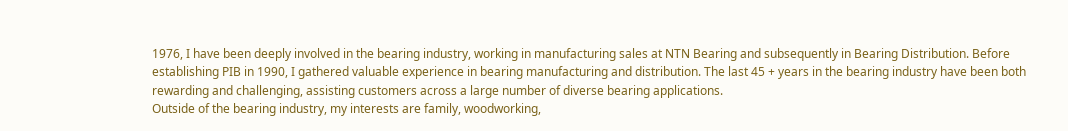1976, I have been deeply involved in the bearing industry, working in manufacturing sales at NTN Bearing and subsequently in Bearing Distribution. Before establishing PIB in 1990, I gathered valuable experience in bearing manufacturing and distribution. The last 45 + years in the bearing industry have been both rewarding and challenging, assisting customers across a large number of diverse bearing applications.
Outside of the bearing industry, my interests are family, woodworking,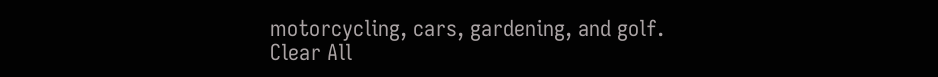motorcycling, cars, gardening, and golf.
Clear All